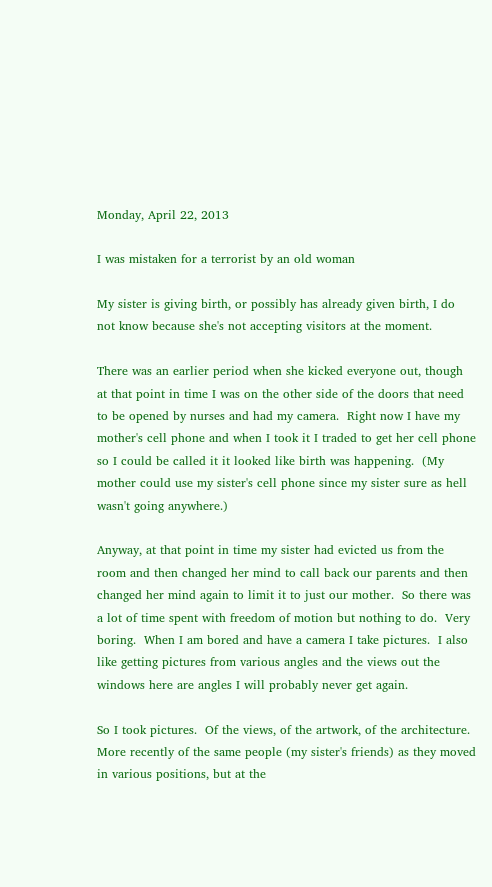Monday, April 22, 2013

I was mistaken for a terrorist by an old woman

My sister is giving birth, or possibly has already given birth, I do not know because she's not accepting visitors at the moment.

There was an earlier period when she kicked everyone out, though at that point in time I was on the other side of the doors that need to be opened by nurses and had my camera.  Right now I have my mother's cell phone and when I took it I traded to get her cell phone so I could be called it it looked like birth was happening.  (My mother could use my sister's cell phone since my sister sure as hell wasn't going anywhere.)

Anyway, at that point in time my sister had evicted us from the room and then changed her mind to call back our parents and then changed her mind again to limit it to just our mother.  So there was a lot of time spent with freedom of motion but nothing to do.  Very boring.  When I am bored and have a camera I take pictures.  I also like getting pictures from various angles and the views out the windows here are angles I will probably never get again.

So I took pictures.  Of the views, of the artwork, of the architecture.  More recently of the same people (my sister's friends) as they moved in various positions, but at the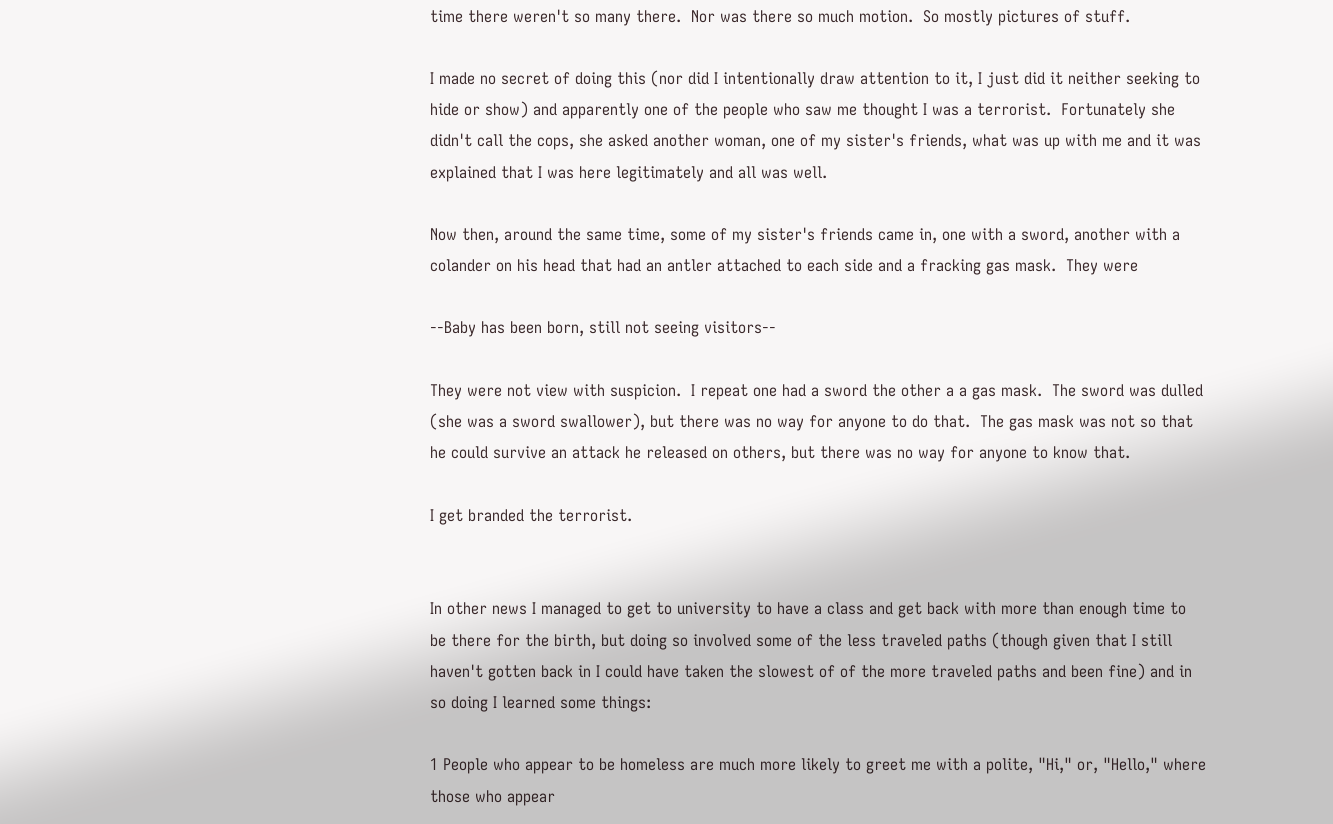time there weren't so many there.  Nor was there so much motion.  So mostly pictures of stuff.

I made no secret of doing this (nor did I intentionally draw attention to it, I just did it neither seeking to hide or show) and apparently one of the people who saw me thought I was a terrorist.  Fortunately she didn't call the cops, she asked another woman, one of my sister's friends, what was up with me and it was explained that I was here legitimately and all was well.

Now then, around the same time, some of my sister's friends came in, one with a sword, another with a colander on his head that had an antler attached to each side and a fracking gas mask.  They were

--Baby has been born, still not seeing visitors--

They were not view with suspicion.  I repeat one had a sword the other a a gas mask.  The sword was dulled (she was a sword swallower), but there was no way for anyone to do that.  The gas mask was not so that he could survive an attack he released on others, but there was no way for anyone to know that.

I get branded the terrorist.


In other news I managed to get to university to have a class and get back with more than enough time to be there for the birth, but doing so involved some of the less traveled paths (though given that I still haven't gotten back in I could have taken the slowest of of the more traveled paths and been fine) and in so doing I learned some things:

1 People who appear to be homeless are much more likely to greet me with a polite, "Hi," or, "Hello," where those who appear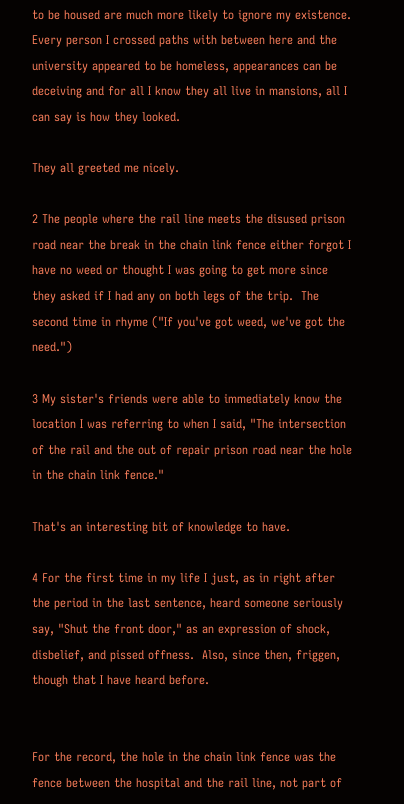to be housed are much more likely to ignore my existence.  Every person I crossed paths with between here and the university appeared to be homeless, appearances can be deceiving and for all I know they all live in mansions, all I can say is how they looked.

They all greeted me nicely.

2 The people where the rail line meets the disused prison road near the break in the chain link fence either forgot I have no weed or thought I was going to get more since they asked if I had any on both legs of the trip.  The second time in rhyme ("If you've got weed, we've got the need.")

3 My sister's friends were able to immediately know the location I was referring to when I said, "The intersection of the rail and the out of repair prison road near the hole in the chain link fence."

That's an interesting bit of knowledge to have.

4 For the first time in my life I just, as in right after the period in the last sentence, heard someone seriously say, "Shut the front door," as an expression of shock, disbelief, and pissed offness.  Also, since then, friggen, though that I have heard before.


For the record, the hole in the chain link fence was the fence between the hospital and the rail line, not part of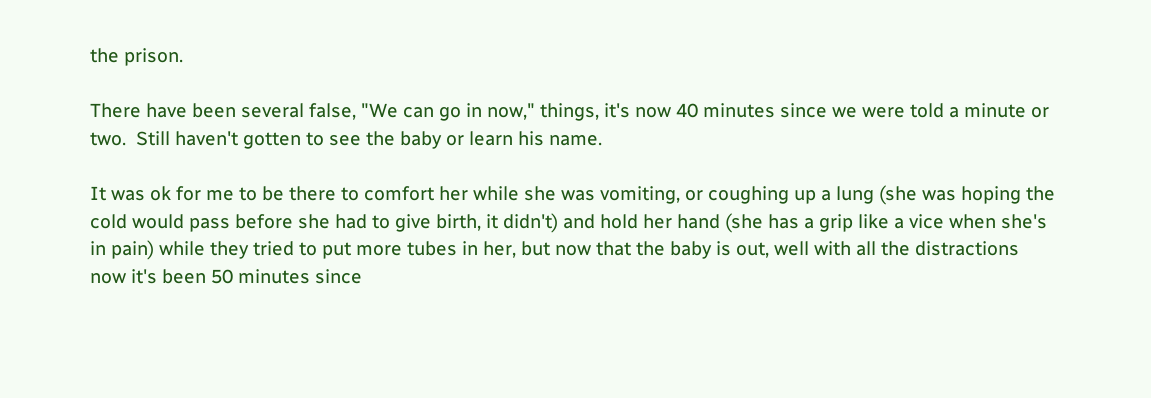the prison.

There have been several false, "We can go in now," things, it's now 40 minutes since we were told a minute or two.  Still haven't gotten to see the baby or learn his name.

It was ok for me to be there to comfort her while she was vomiting, or coughing up a lung (she was hoping the cold would pass before she had to give birth, it didn't) and hold her hand (she has a grip like a vice when she's in pain) while they tried to put more tubes in her, but now that the baby is out, well with all the distractions now it's been 50 minutes since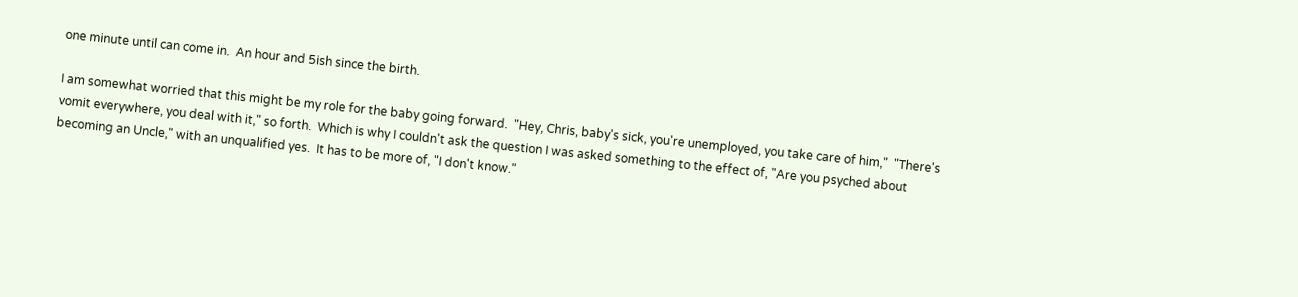one minute until can come in.  An hour and 5ish since the birth.

I am somewhat worried that this might be my role for the baby going forward.  "Hey, Chris, baby's sick, you're unemployed, you take care of him,"  "There's vomit everywhere, you deal with it," so forth.  Which is why I couldn't ask the question I was asked something to the effect of, "Are you psyched about becoming an Uncle," with an unqualified yes.  It has to be more of, "I don't know."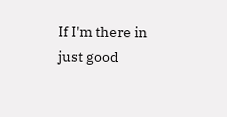If I'm there in just good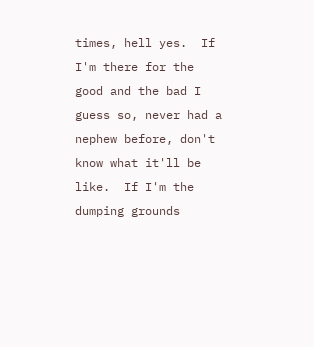times, hell yes.  If I'm there for the good and the bad I guess so, never had a nephew before, don't know what it'll be like.  If I'm the dumping grounds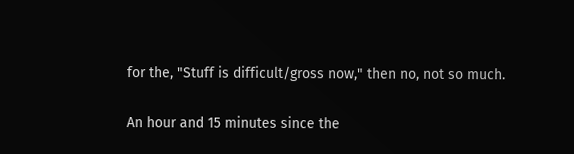for the, "Stuff is difficult/gross now," then no, not so much.

An hour and 15 minutes since the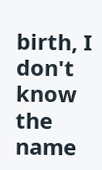birth, I don't know the name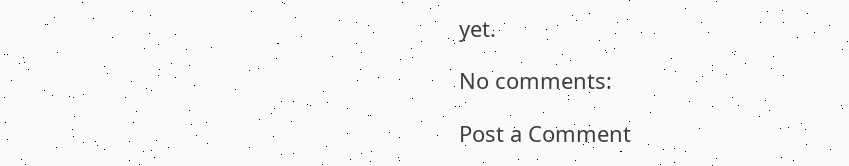yet.

No comments:

Post a Comment